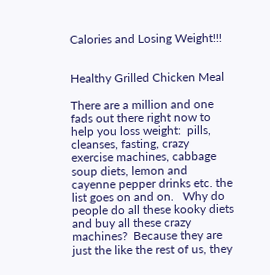Calories and Losing Weight!!!


Healthy Grilled Chicken Meal

There are a million and one fads out there right now to help you loss weight:  pills, cleanses, fasting, crazy exercise machines, cabbage soup diets, lemon and cayenne pepper drinks etc. the list goes on and on.   Why do people do all these kooky diets and buy all these crazy machines?  Because they are just the like the rest of us, they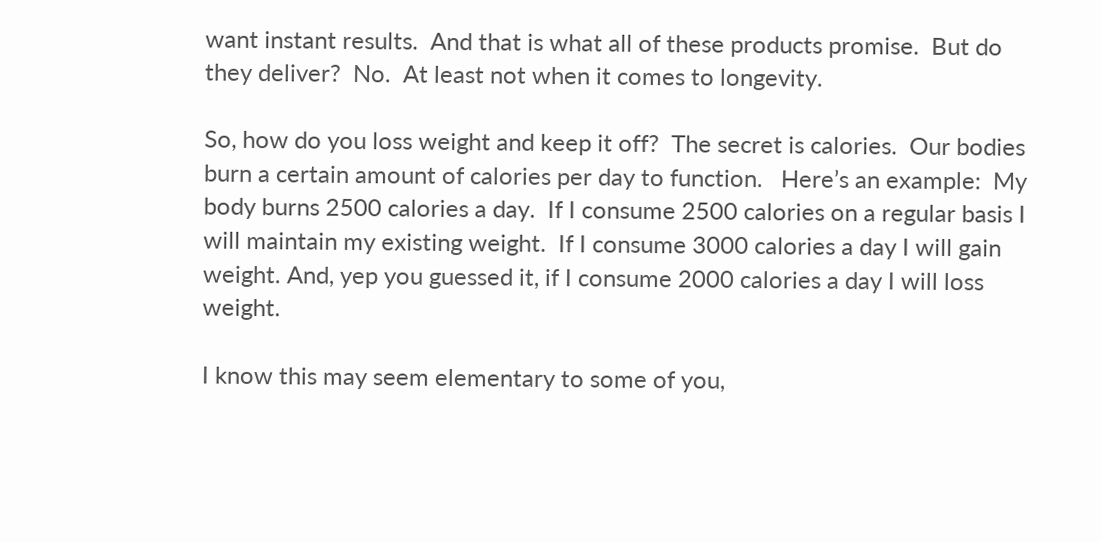want instant results.  And that is what all of these products promise.  But do they deliver?  No.  At least not when it comes to longevity.

So, how do you loss weight and keep it off?  The secret is calories.  Our bodies burn a certain amount of calories per day to function.   Here’s an example:  My body burns 2500 calories a day.  If I consume 2500 calories on a regular basis I will maintain my existing weight.  If I consume 3000 calories a day I will gain weight. And, yep you guessed it, if I consume 2000 calories a day I will loss weight.

I know this may seem elementary to some of you,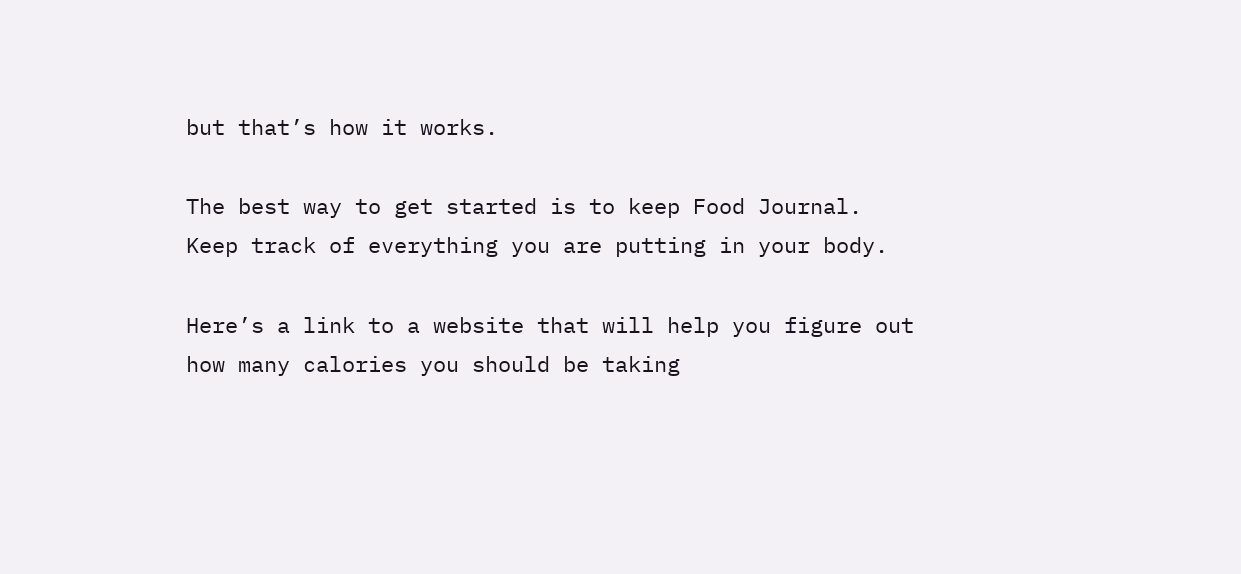but that’s how it works.

The best way to get started is to keep Food Journal.  Keep track of everything you are putting in your body.

Here’s a link to a website that will help you figure out how many calories you should be taking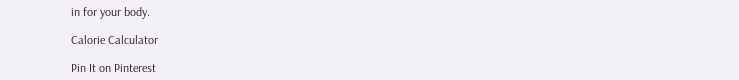in for your body.

Calorie Calculator

Pin It on Pinterest